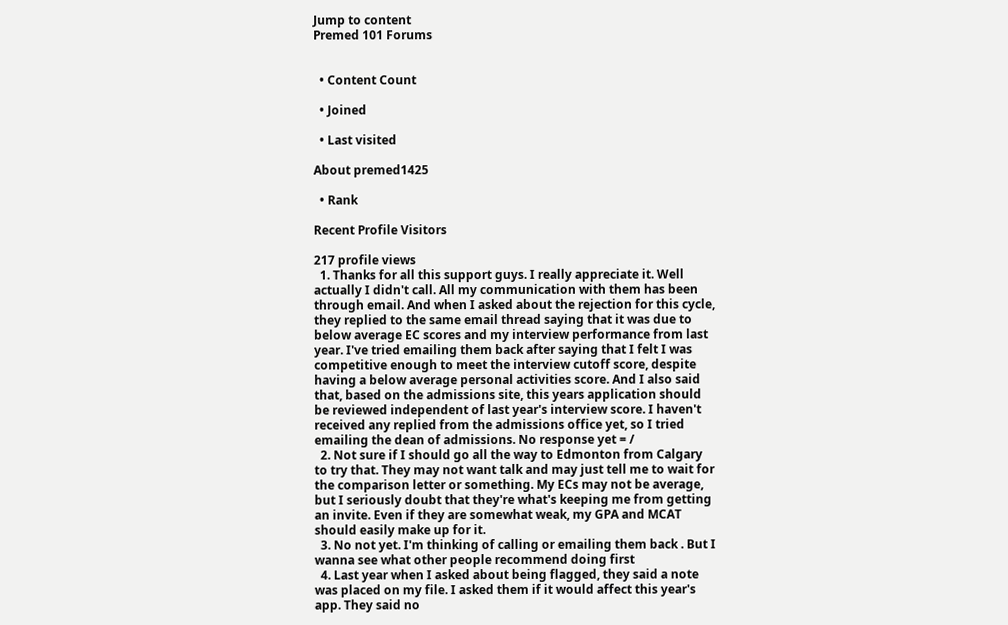Jump to content
Premed 101 Forums


  • Content Count

  • Joined

  • Last visited

About premed1425

  • Rank

Recent Profile Visitors

217 profile views
  1. Thanks for all this support guys. I really appreciate it. Well actually I didn't call. All my communication with them has been through email. And when I asked about the rejection for this cycle, they replied to the same email thread saying that it was due to below average EC scores and my interview performance from last year. I've tried emailing them back after saying that I felt I was competitive enough to meet the interview cutoff score, despite having a below average personal activities score. And I also said that, based on the admissions site, this years application should be reviewed independent of last year's interview score. I haven't received any replied from the admissions office yet, so I tried emailing the dean of admissions. No response yet = /
  2. Not sure if I should go all the way to Edmonton from Calgary to try that. They may not want talk and may just tell me to wait for the comparison letter or something. My ECs may not be average, but I seriously doubt that they're what's keeping me from getting an invite. Even if they are somewhat weak, my GPA and MCAT should easily make up for it.
  3. No not yet. I'm thinking of calling or emailing them back . But I wanna see what other people recommend doing first
  4. Last year when I asked about being flagged, they said a note was placed on my file. I asked them if it would affect this year's app. They said no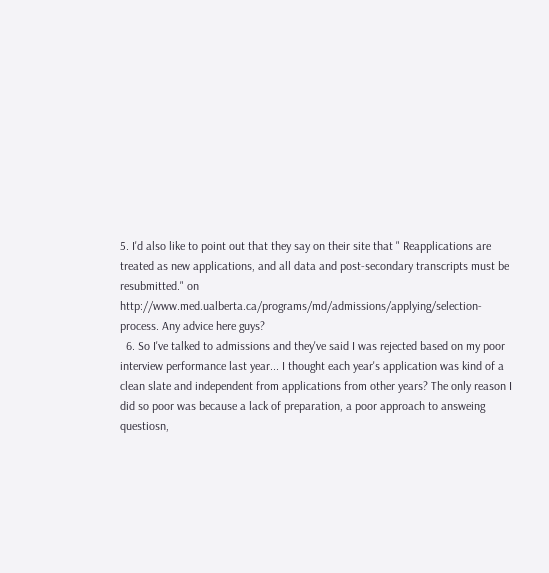5. I'd also like to point out that they say on their site that " Reapplications are treated as new applications, and all data and post-secondary transcripts must be resubmitted." on http://www.med.ualberta.ca/programs/md/admissions/applying/selection-process. Any advice here guys?
  6. So I've talked to admissions and they've said I was rejected based on my poor interview performance last year... I thought each year's application was kind of a clean slate and independent from applications from other years? The only reason I did so poor was because a lack of preparation, a poor approach to answeing questiosn,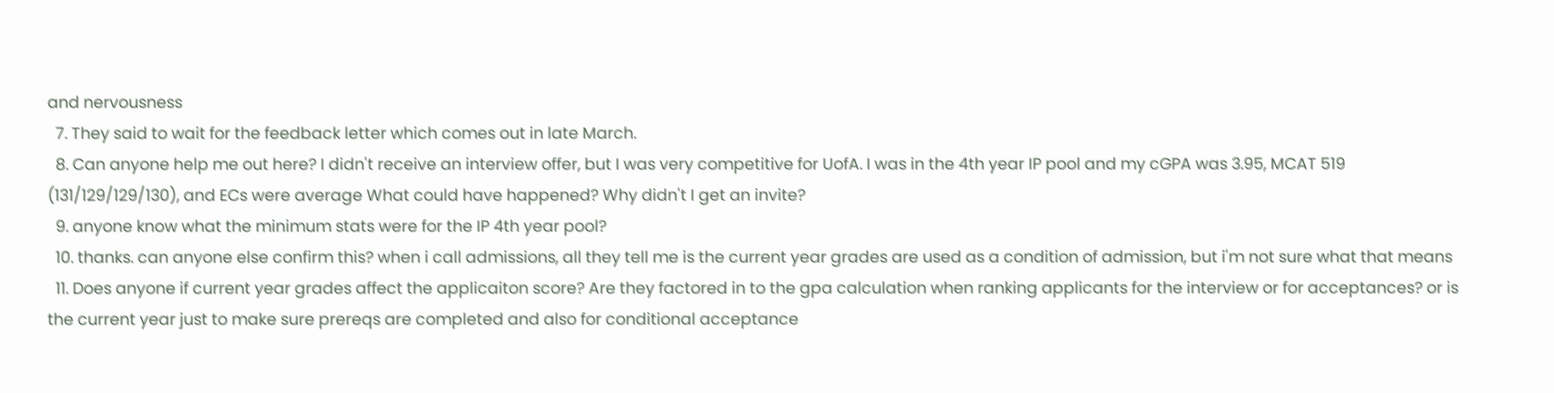and nervousness
  7. They said to wait for the feedback letter which comes out in late March.
  8. Can anyone help me out here? I didn't receive an interview offer, but I was very competitive for UofA. I was in the 4th year IP pool and my cGPA was 3.95, MCAT 519 (131/129/129/130), and ECs were average What could have happened? Why didn't I get an invite?
  9. anyone know what the minimum stats were for the IP 4th year pool?
  10. thanks. can anyone else confirm this? when i call admissions, all they tell me is the current year grades are used as a condition of admission, but i'm not sure what that means
  11. Does anyone if current year grades affect the applicaiton score? Are they factored in to the gpa calculation when ranking applicants for the interview or for acceptances? or is the current year just to make sure prereqs are completed and also for conditional acceptance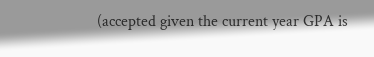(accepted given the current year GPA is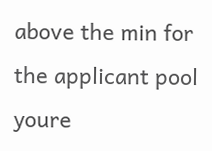above the min for the applicant pool youre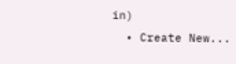in)
  • Create New...